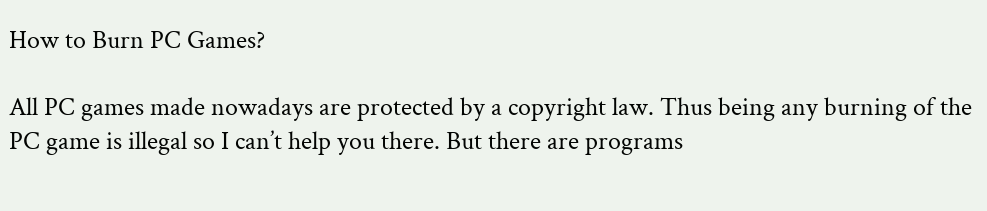How to Burn PC Games?

All PC games made nowadays are protected by a copyright law. Thus being any burning of the PC game is illegal so I can’t help you there. But there are programs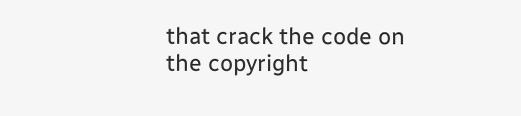that crack the code on the copyright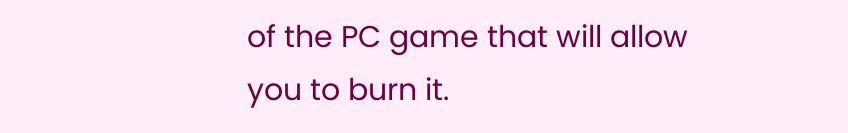of the PC game that will allow you to burn it.